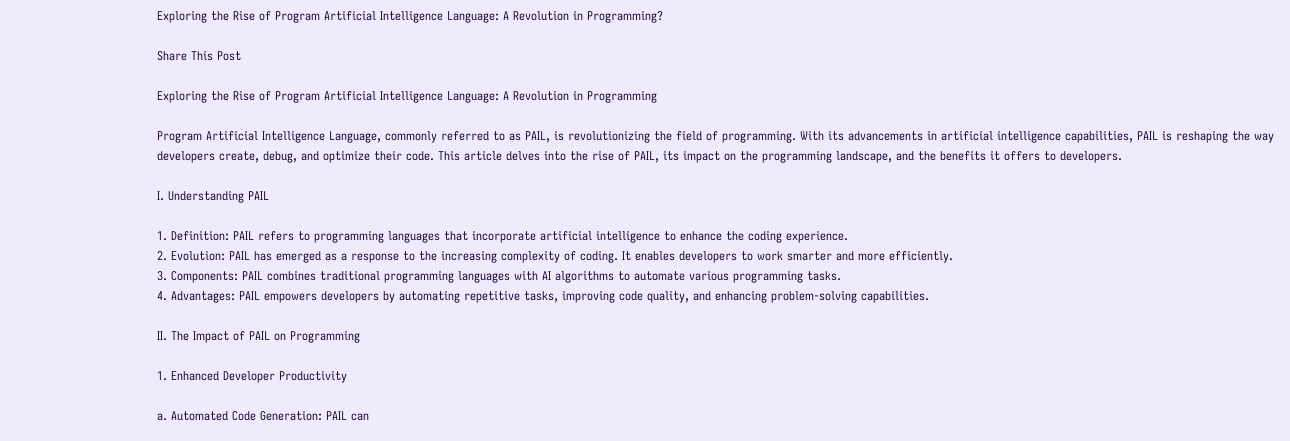Exploring the Rise of Program Artificial Intelligence Language: A Revolution in Programming?

Share This Post

Exploring the Rise of Program Artificial Intelligence Language: A Revolution in Programming

Program Artificial Intelligence Language, commonly referred to as PAIL, is revolutionizing the field of programming. With its advancements in artificial intelligence capabilities, PAIL is reshaping the way developers create, debug, and optimize their code. This article delves into the rise of PAIL, its impact on the programming landscape, and the benefits it offers to developers.

I. Understanding PAIL

1. Definition: PAIL refers to programming languages that incorporate artificial intelligence to enhance the coding experience.
2. Evolution: PAIL has emerged as a response to the increasing complexity of coding. It enables developers to work smarter and more efficiently.
3. Components: PAIL combines traditional programming languages with AI algorithms to automate various programming tasks.
4. Advantages: PAIL empowers developers by automating repetitive tasks, improving code quality, and enhancing problem-solving capabilities.

II. The Impact of PAIL on Programming

1. Enhanced Developer Productivity

a. Automated Code Generation: PAIL can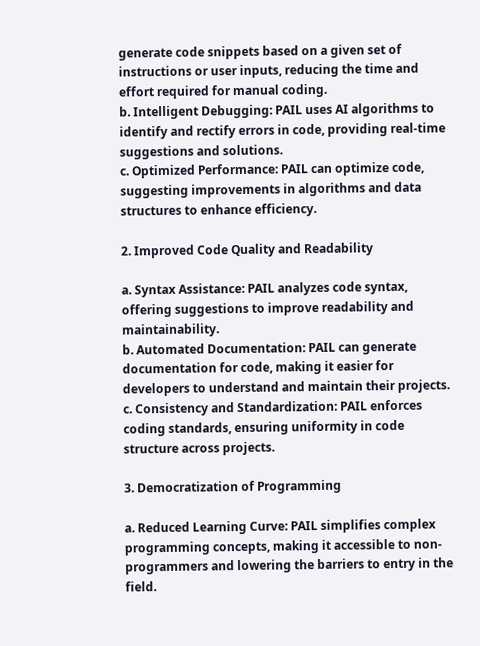generate code snippets based on a given set of instructions or user inputs, reducing the time and effort required for manual coding.
b. Intelligent Debugging: PAIL uses AI algorithms to identify and rectify errors in code, providing real-time suggestions and solutions.
c. Optimized Performance: PAIL can optimize code, suggesting improvements in algorithms and data structures to enhance efficiency.

2. Improved Code Quality and Readability

a. Syntax Assistance: PAIL analyzes code syntax, offering suggestions to improve readability and maintainability.
b. Automated Documentation: PAIL can generate documentation for code, making it easier for developers to understand and maintain their projects.
c. Consistency and Standardization: PAIL enforces coding standards, ensuring uniformity in code structure across projects.

3. Democratization of Programming

a. Reduced Learning Curve: PAIL simplifies complex programming concepts, making it accessible to non-programmers and lowering the barriers to entry in the field.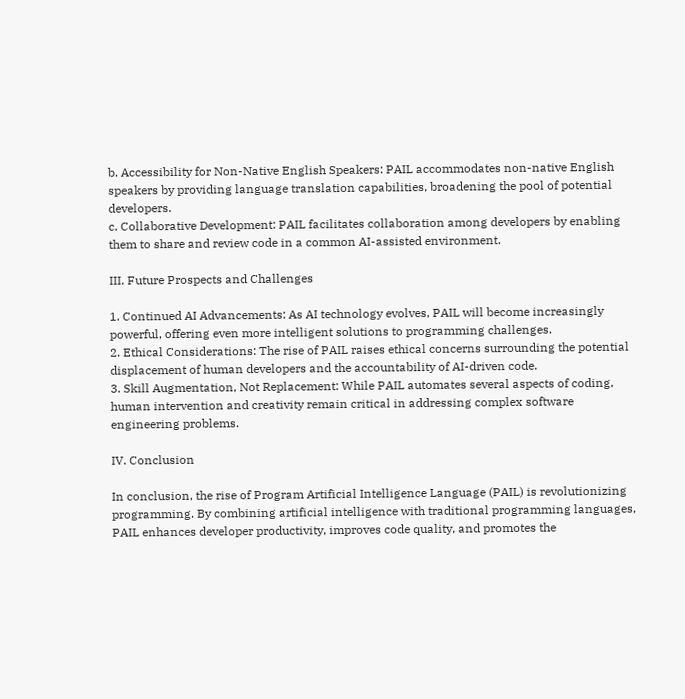b. Accessibility for Non-Native English Speakers: PAIL accommodates non-native English speakers by providing language translation capabilities, broadening the pool of potential developers.
c. Collaborative Development: PAIL facilitates collaboration among developers by enabling them to share and review code in a common AI-assisted environment.

III. Future Prospects and Challenges

1. Continued AI Advancements: As AI technology evolves, PAIL will become increasingly powerful, offering even more intelligent solutions to programming challenges.
2. Ethical Considerations: The rise of PAIL raises ethical concerns surrounding the potential displacement of human developers and the accountability of AI-driven code.
3. Skill Augmentation, Not Replacement: While PAIL automates several aspects of coding, human intervention and creativity remain critical in addressing complex software engineering problems.

IV. Conclusion

In conclusion, the rise of Program Artificial Intelligence Language (PAIL) is revolutionizing programming. By combining artificial intelligence with traditional programming languages, PAIL enhances developer productivity, improves code quality, and promotes the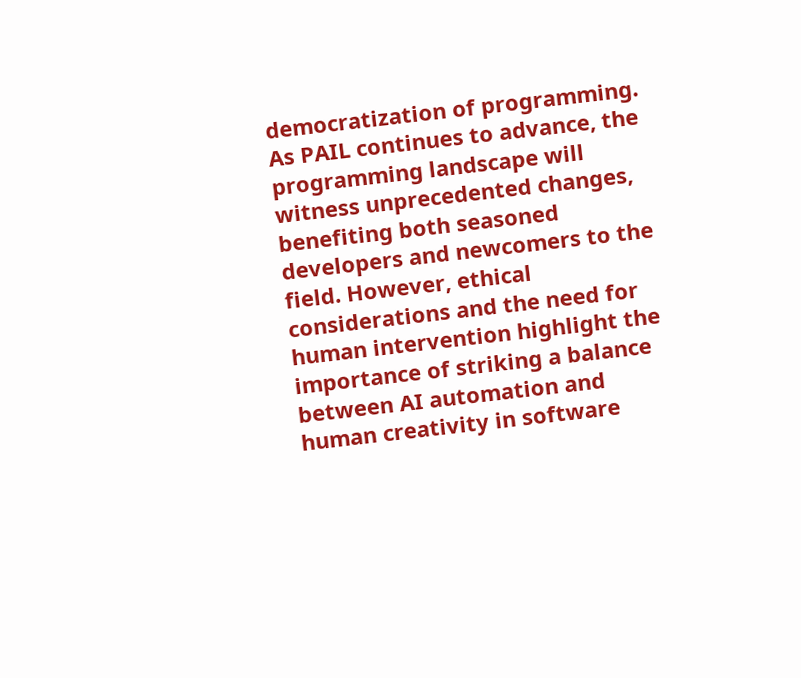democratization of programming. As PAIL continues to advance, the programming landscape will witness unprecedented changes, benefiting both seasoned developers and newcomers to the field. However, ethical considerations and the need for human intervention highlight the importance of striking a balance between AI automation and human creativity in software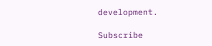development.

Subscribe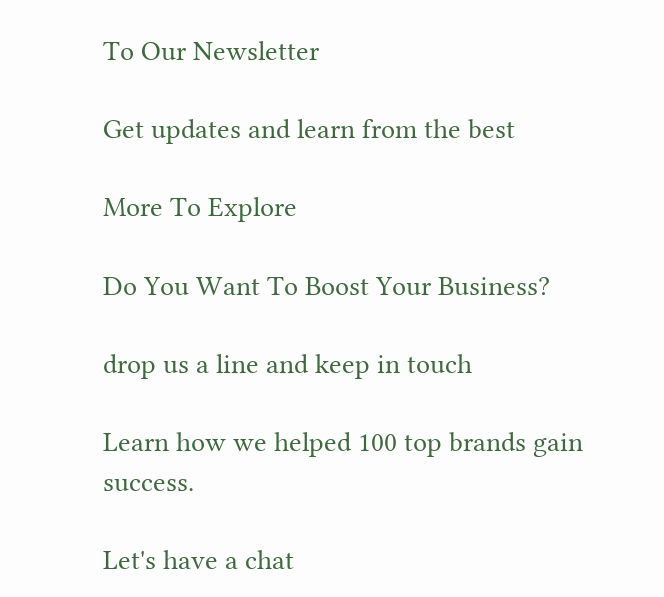To Our Newsletter

Get updates and learn from the best

More To Explore

Do You Want To Boost Your Business?

drop us a line and keep in touch

Learn how we helped 100 top brands gain success.

Let's have a chat